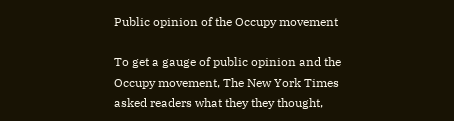Public opinion of the Occupy movement

To get a gauge of public opinion and the Occupy movement, The New York Times asked readers what they they thought,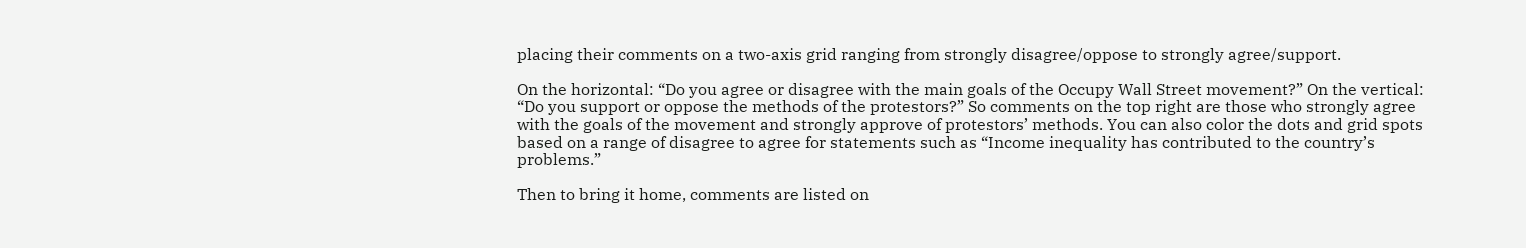placing their comments on a two-axis grid ranging from strongly disagree/oppose to strongly agree/support.

On the horizontal: “Do you agree or disagree with the main goals of the Occupy Wall Street movement?” On the vertical: “Do you support or oppose the methods of the protestors?” So comments on the top right are those who strongly agree with the goals of the movement and strongly approve of protestors’ methods. You can also color the dots and grid spots based on a range of disagree to agree for statements such as “Income inequality has contributed to the country’s problems.”

Then to bring it home, comments are listed on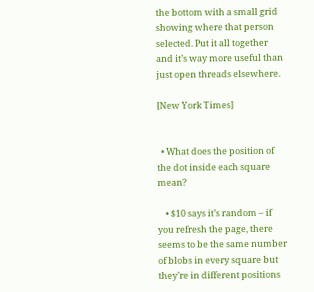the bottom with a small grid showing where that person selected. Put it all together and it’s way more useful than just open threads elsewhere.

[New York Times]


  • What does the position of the dot inside each square mean?

    • $10 says it’s random – if you refresh the page, there seems to be the same number of blobs in every square but they’re in different positions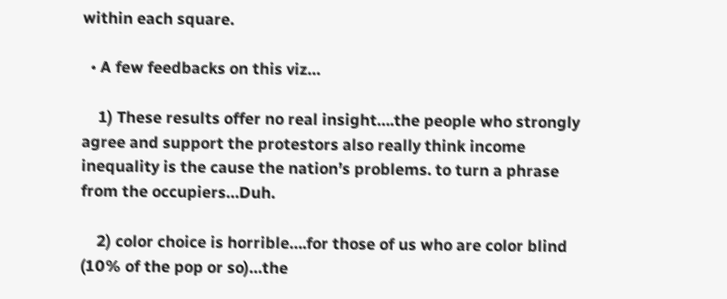within each square.

  • A few feedbacks on this viz…

    1) These results offer no real insight….the people who strongly agree and support the protestors also really think income inequality is the cause the nation’s problems. to turn a phrase from the occupiers…Duh.

    2) color choice is horrible….for those of us who are color blind (10% of the pop or so)…the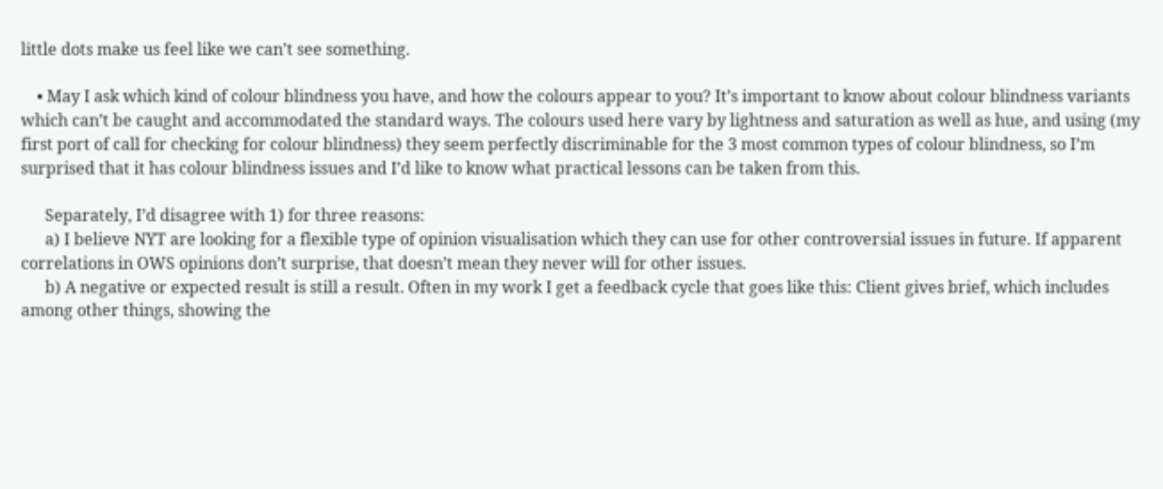little dots make us feel like we can’t see something.

    • May I ask which kind of colour blindness you have, and how the colours appear to you? It’s important to know about colour blindness variants which can’t be caught and accommodated the standard ways. The colours used here vary by lightness and saturation as well as hue, and using (my first port of call for checking for colour blindness) they seem perfectly discriminable for the 3 most common types of colour blindness, so I’m surprised that it has colour blindness issues and I’d like to know what practical lessons can be taken from this.

      Separately, I’d disagree with 1) for three reasons:
      a) I believe NYT are looking for a flexible type of opinion visualisation which they can use for other controversial issues in future. If apparent correlations in OWS opinions don’t surprise, that doesn’t mean they never will for other issues.
      b) A negative or expected result is still a result. Often in my work I get a feedback cycle that goes like this: Client gives brief, which includes among other things, showing the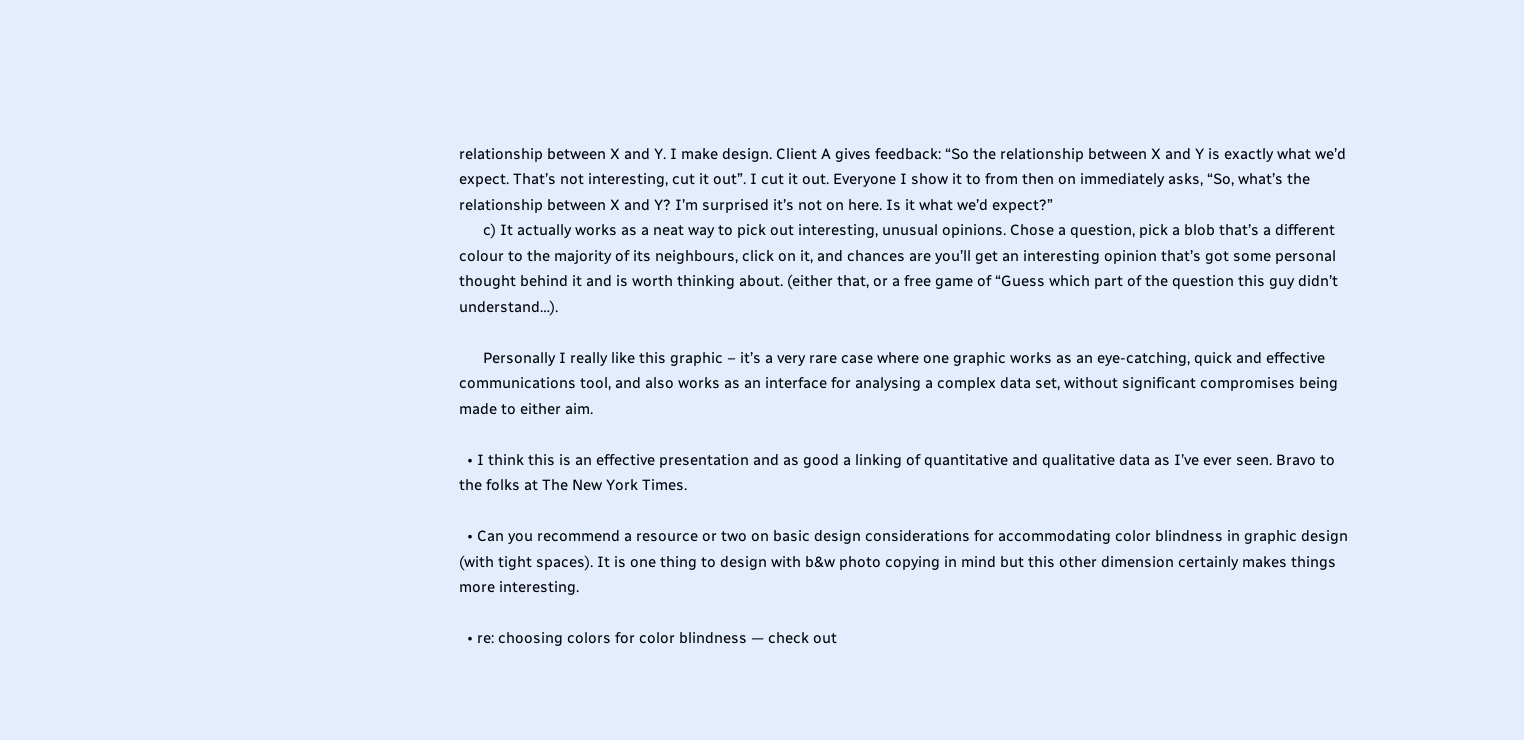relationship between X and Y. I make design. Client A gives feedback: “So the relationship between X and Y is exactly what we’d expect. That’s not interesting, cut it out”. I cut it out. Everyone I show it to from then on immediately asks, “So, what’s the relationship between X and Y? I’m surprised it’s not on here. Is it what we’d expect?”
      c) It actually works as a neat way to pick out interesting, unusual opinions. Chose a question, pick a blob that’s a different colour to the majority of its neighbours, click on it, and chances are you’ll get an interesting opinion that’s got some personal thought behind it and is worth thinking about. (either that, or a free game of “Guess which part of the question this guy didn’t understand…).

      Personally I really like this graphic – it’s a very rare case where one graphic works as an eye-catching, quick and effective communications tool, and also works as an interface for analysing a complex data set, without significant compromises being made to either aim.

  • I think this is an effective presentation and as good a linking of quantitative and qualitative data as I’ve ever seen. Bravo to the folks at The New York Times.

  • Can you recommend a resource or two on basic design considerations for accommodating color blindness in graphic design (with tight spaces). It is one thing to design with b&w photo copying in mind but this other dimension certainly makes things more interesting.

  • re: choosing colors for color blindness — check out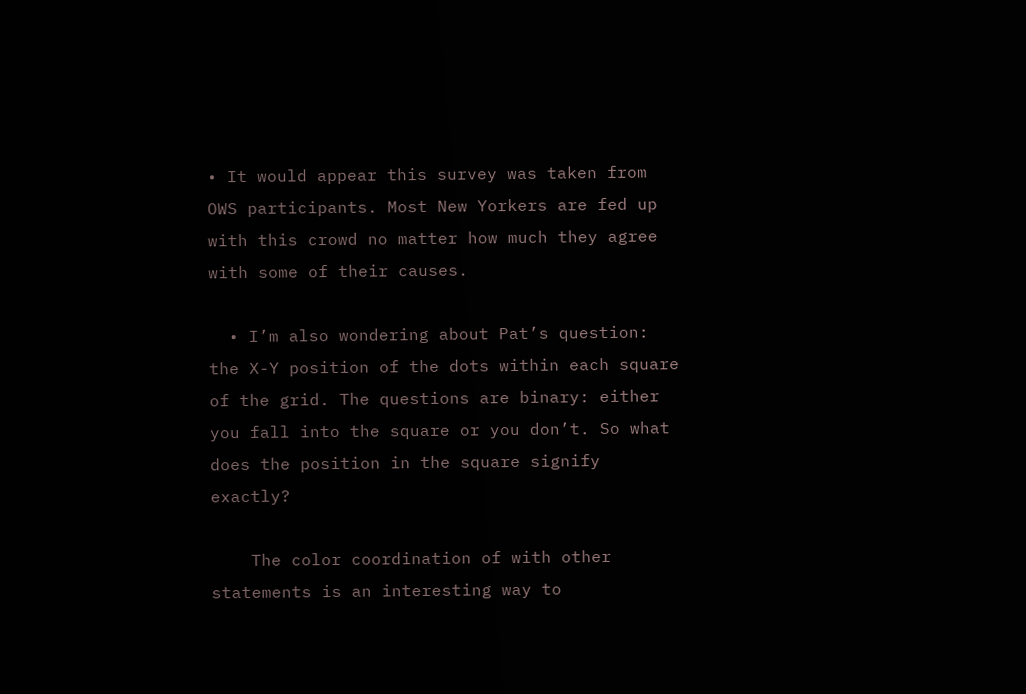• It would appear this survey was taken from OWS participants. Most New Yorkers are fed up with this crowd no matter how much they agree with some of their causes.

  • I’m also wondering about Pat’s question: the X-Y position of the dots within each square of the grid. The questions are binary: either you fall into the square or you don’t. So what does the position in the square signify exactly?

    The color coordination of with other statements is an interesting way to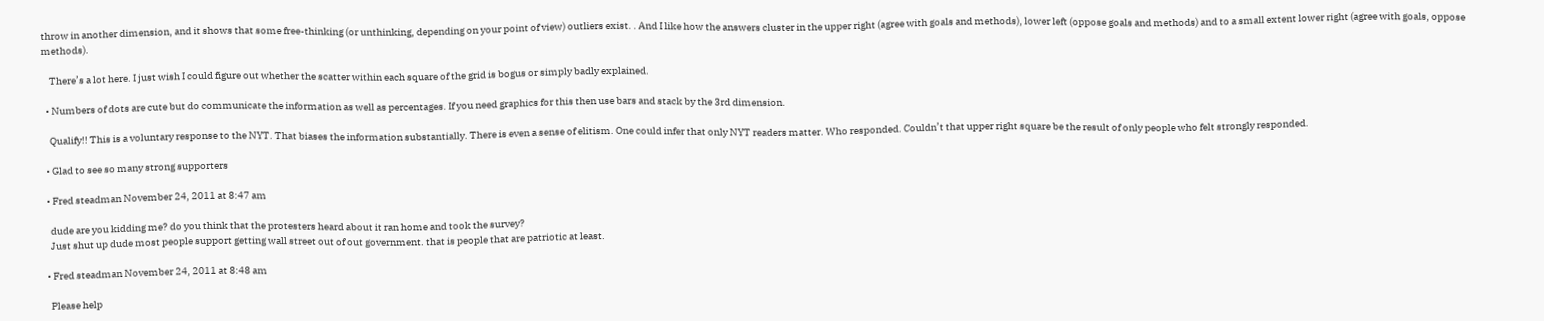throw in another dimension, and it shows that some free-thinking (or unthinking, depending on your point of view) outliers exist. . And I like how the answers cluster in the upper right (agree with goals and methods), lower left (oppose goals and methods) and to a small extent lower right (agree with goals, oppose methods).

    There’s a lot here. I just wish I could figure out whether the scatter within each square of the grid is bogus or simply badly explained.

  • Numbers of dots are cute but do communicate the information as well as percentages. If you need graphics for this then use bars and stack by the 3rd dimension.

    Qualify!! This is a voluntary response to the NYT. That biases the information substantially. There is even a sense of elitism. One could infer that only NYT readers matter. Who responded. Couldn’t that upper right square be the result of only people who felt strongly responded.

  • Glad to see so many strong supporters

  • Fred steadman November 24, 2011 at 8:47 am

    dude are you kidding me? do you think that the protesters heard about it ran home and took the survey?
    Just shut up dude most people support getting wall street out of out government. that is people that are patriotic at least.

  • Fred steadman November 24, 2011 at 8:48 am

    Please help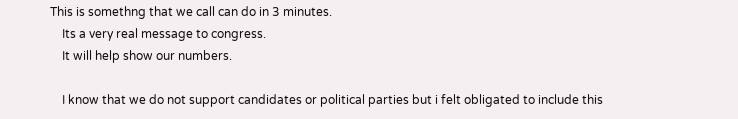This is somethng that we call can do in 3 minutes.
    Its a very real message to congress.
    It will help show our numbers.

    I know that we do not support candidates or political parties but i felt obligated to include this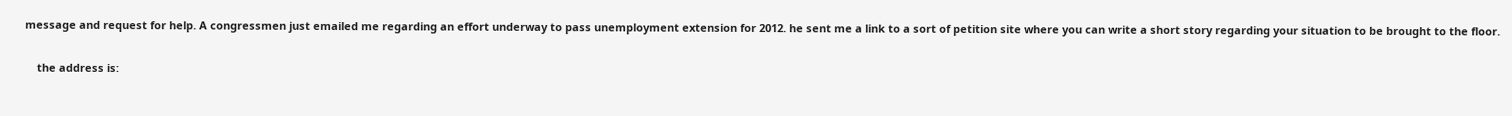message and request for help. A congressmen just emailed me regarding an effort underway to pass unemployment extension for 2012. he sent me a link to a sort of petition site where you can write a short story regarding your situation to be brought to the floor.

    the address is: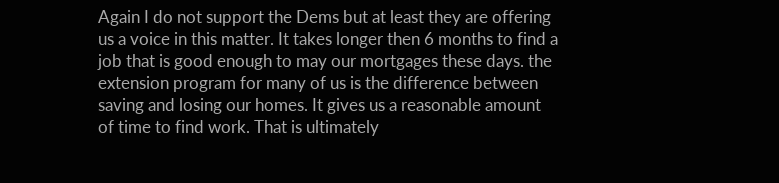Again I do not support the Dems but at least they are offering us a voice in this matter. It takes longer then 6 months to find a job that is good enough to may our mortgages these days. the extension program for many of us is the difference between saving and losing our homes. It gives us a reasonable amount of time to find work. That is ultimately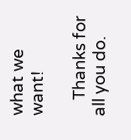what we want!

    Thanks for all you do.